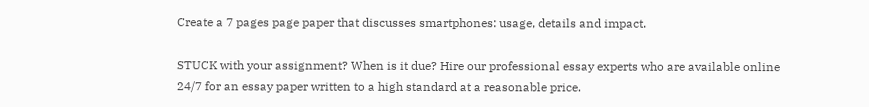Create a 7 pages page paper that discusses smartphones: usage, details and impact.

STUCK with your assignment? When is it due? Hire our professional essay experts who are available online 24/7 for an essay paper written to a high standard at a reasonable price.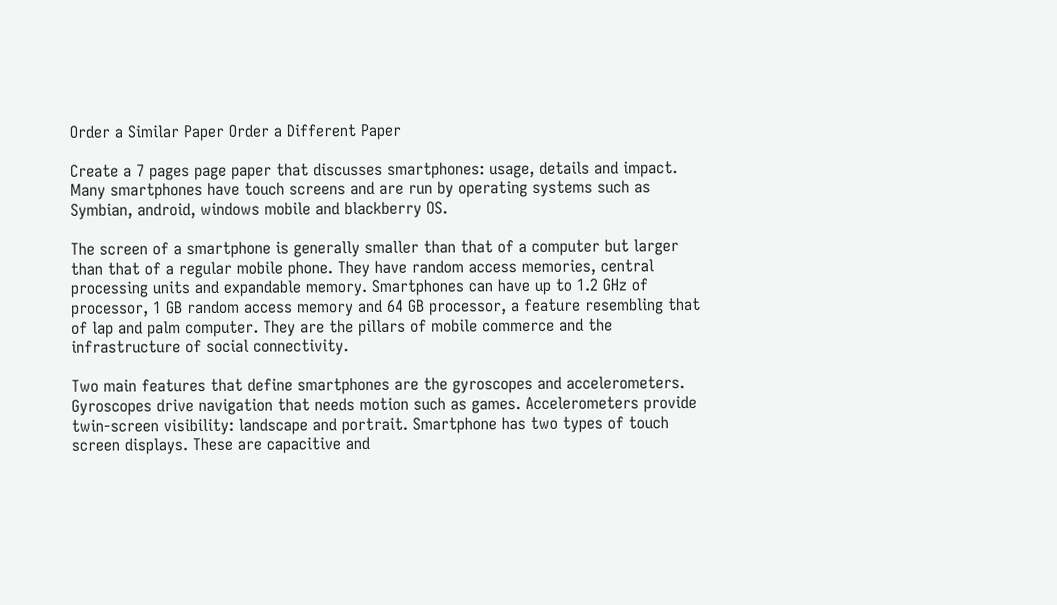Order a Similar Paper Order a Different Paper

Create a 7 pages page paper that discusses smartphones: usage, details and impact. Many smartphones have touch screens and are run by operating systems such as Symbian, android, windows mobile and blackberry OS.

The screen of a smartphone is generally smaller than that of a computer but larger than that of a regular mobile phone. They have random access memories, central processing units and expandable memory. Smartphones can have up to 1.2 GHz of processor, 1 GB random access memory and 64 GB processor, a feature resembling that of lap and palm computer. They are the pillars of mobile commerce and the infrastructure of social connectivity.

Two main features that define smartphones are the gyroscopes and accelerometers. Gyroscopes drive navigation that needs motion such as games. Accelerometers provide twin-screen visibility: landscape and portrait. Smartphone has two types of touch screen displays. These are capacitive and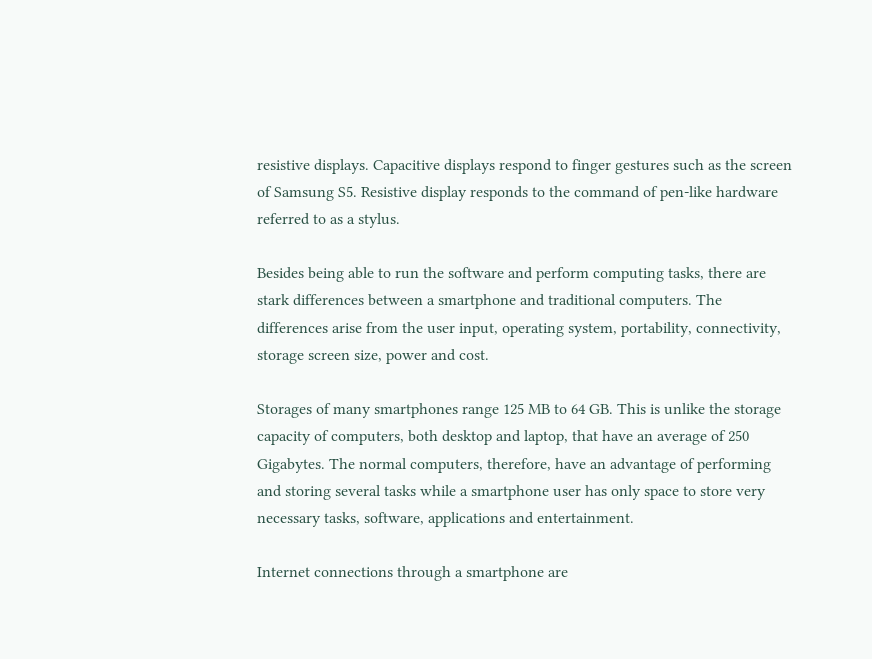resistive displays. Capacitive displays respond to finger gestures such as the screen of Samsung S5. Resistive display responds to the command of pen-like hardware referred to as a stylus.

Besides being able to run the software and perform computing tasks, there are stark differences between a smartphone and traditional computers. The differences arise from the user input, operating system, portability, connectivity, storage screen size, power and cost.

Storages of many smartphones range 125 MB to 64 GB. This is unlike the storage capacity of computers, both desktop and laptop, that have an average of 250 Gigabytes. The normal computers, therefore, have an advantage of performing and storing several tasks while a smartphone user has only space to store very necessary tasks, software, applications and entertainment.

Internet connections through a smartphone are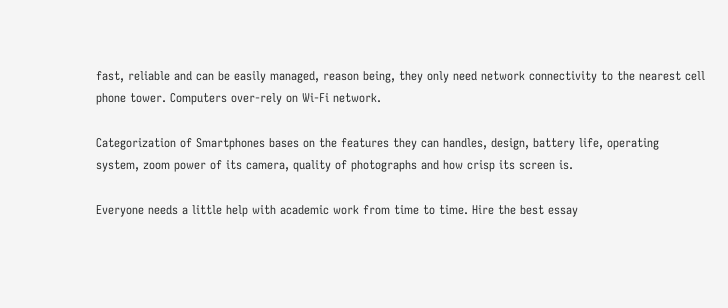fast, reliable and can be easily managed, reason being, they only need network connectivity to the nearest cell phone tower. Computers over-rely on Wi-Fi network.

Categorization of Smartphones bases on the features they can handles, design, battery life, operating system, zoom power of its camera, quality of photographs and how crisp its screen is.

Everyone needs a little help with academic work from time to time. Hire the best essay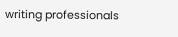writing professionals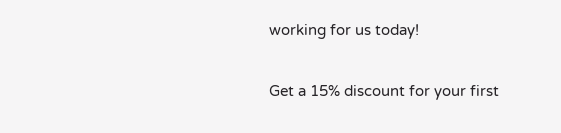working for us today!

Get a 15% discount for your first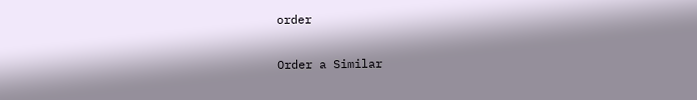order

Order a Similar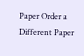Paper Order a Different Paper